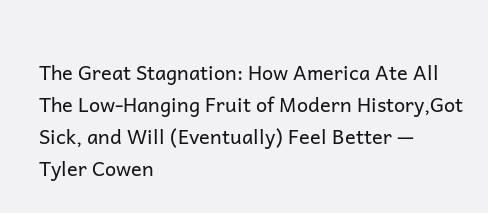The Great Stagnation: How America Ate All The Low-Hanging Fruit of Modern History,Got Sick, and Will (Eventually) Feel Better — Tyler Cowen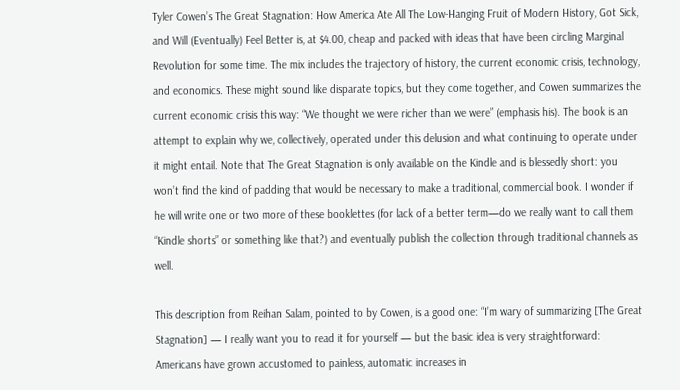Tyler Cowen’s The Great Stagnation: How America Ate All The Low-Hanging Fruit of Modern History, Got Sick, and Will (Eventually) Feel Better is, at $4.00, cheap and packed with ideas that have been circling Marginal Revolution for some time. The mix includes the trajectory of history, the current economic crisis, technology, and economics. These might sound like disparate topics, but they come together, and Cowen summarizes the current economic crisis this way: “We thought we were richer than we were” (emphasis his). The book is an attempt to explain why we, collectively, operated under this delusion and what continuing to operate under it might entail. Note that The Great Stagnation is only available on the Kindle and is blessedly short: you won’t find the kind of padding that would be necessary to make a traditional, commercial book. I wonder if he will write one or two more of these booklettes (for lack of a better term—do we really want to call them “Kindle shorts” or something like that?) and eventually publish the collection through traditional channels as well.

This description from Reihan Salam, pointed to by Cowen, is a good one: “I’m wary of summarizing [The Great Stagnation] — I really want you to read it for yourself — but the basic idea is very straightforward: Americans have grown accustomed to painless, automatic increases in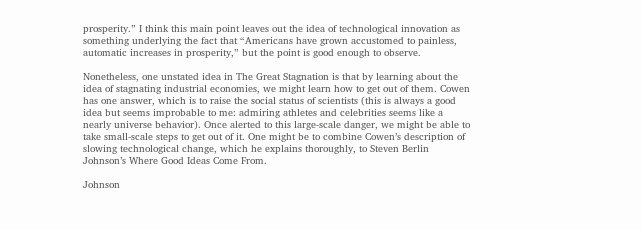prosperity.” I think this main point leaves out the idea of technological innovation as something underlying the fact that “Americans have grown accustomed to painless, automatic increases in prosperity,” but the point is good enough to observe.

Nonetheless, one unstated idea in The Great Stagnation is that by learning about the idea of stagnating industrial economies, we might learn how to get out of them. Cowen has one answer, which is to raise the social status of scientists (this is always a good idea but seems improbable to me: admiring athletes and celebrities seems like a nearly universe behavior). Once alerted to this large-scale danger, we might be able to take small-scale steps to get out of it. One might be to combine Cowen’s description of slowing technological change, which he explains thoroughly, to Steven Berlin Johnson’s Where Good Ideas Come From.

Johnson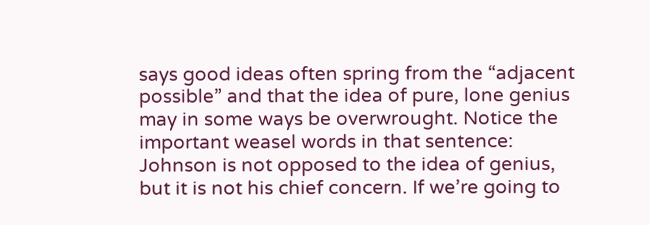says good ideas often spring from the “adjacent possible” and that the idea of pure, lone genius may in some ways be overwrought. Notice the important weasel words in that sentence: Johnson is not opposed to the idea of genius, but it is not his chief concern. If we’re going to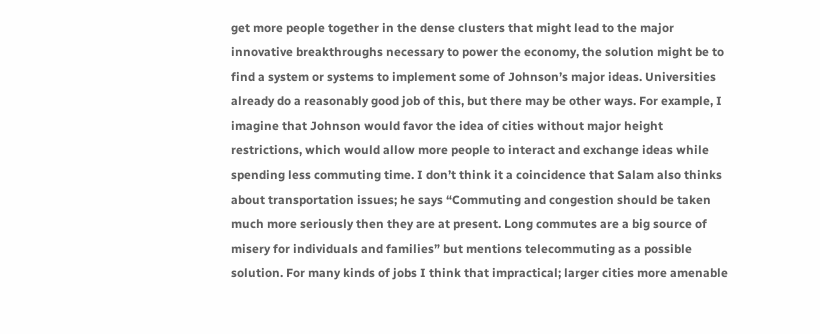get more people together in the dense clusters that might lead to the major innovative breakthroughs necessary to power the economy, the solution might be to find a system or systems to implement some of Johnson’s major ideas. Universities already do a reasonably good job of this, but there may be other ways. For example, I imagine that Johnson would favor the idea of cities without major height restrictions, which would allow more people to interact and exchange ideas while spending less commuting time. I don’t think it a coincidence that Salam also thinks about transportation issues; he says “Commuting and congestion should be taken much more seriously then they are at present. Long commutes are a big source of misery for individuals and families” but mentions telecommuting as a possible solution. For many kinds of jobs I think that impractical; larger cities more amenable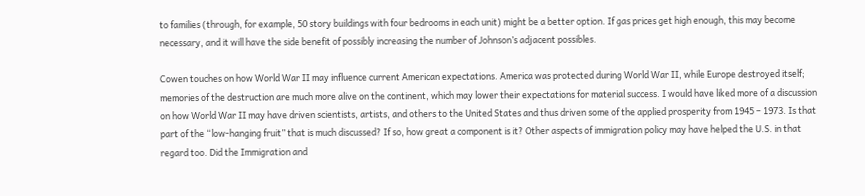to families (through, for example, 50 story buildings with four bedrooms in each unit) might be a better option. If gas prices get high enough, this may become necessary, and it will have the side benefit of possibly increasing the number of Johnson’s adjacent possibles.

Cowen touches on how World War II may influence current American expectations. America was protected during World War II, while Europe destroyed itself; memories of the destruction are much more alive on the continent, which may lower their expectations for material success. I would have liked more of a discussion on how World War II may have driven scientists, artists, and others to the United States and thus driven some of the applied prosperity from 1945 – 1973. Is that part of the “low-hanging fruit” that is much discussed? If so, how great a component is it? Other aspects of immigration policy may have helped the U.S. in that regard too. Did the Immigration and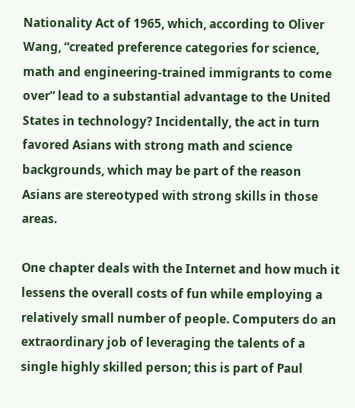Nationality Act of 1965, which, according to Oliver Wang, “created preference categories for science, math and engineering-trained immigrants to come over” lead to a substantial advantage to the United States in technology? Incidentally, the act in turn favored Asians with strong math and science backgrounds, which may be part of the reason Asians are stereotyped with strong skills in those areas.

One chapter deals with the Internet and how much it lessens the overall costs of fun while employing a relatively small number of people. Computers do an extraordinary job of leveraging the talents of a single highly skilled person; this is part of Paul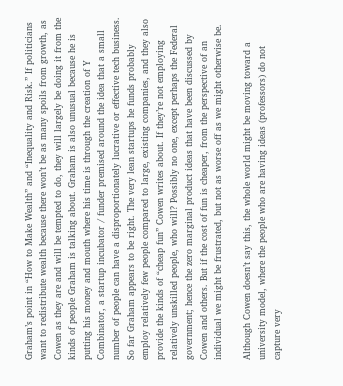Graham’s point in “How to Make Wealth” and “Inequality and Risk.” If politicians want to redistribute wealth because there won’t be as many spoils from growth, as Cowen as they are and will be tempted to do, they will largely be doing it from the kinds of people Graham is talking about. Graham is also unusual because he is putting his money and mouth where his time is through the creation of Y Combinator, a startup incubator / funder premised around the idea that a small number of people can have a disproportionately lucrative or effective tech business. So far Graham appears to be right. The very lean startups he funds probably employ relatively few people compared to large, existing companies, and they also provide the kinds of “cheap fun” Cowen writes about. If they’re not employing relatively unskilled people, who will? Possibly no one, except perhaps the Federal government; hence the zero marginal product ideas that have been discussed by Cowen and others. But if the cost of fun is cheaper, from the perspective of an individual we might be frustrated, but not as worse off as we might otherwise be.

Although Cowen doesn’t say this, the whole world might be moving toward a university model, where the people who are having ideas (professors) do not capture very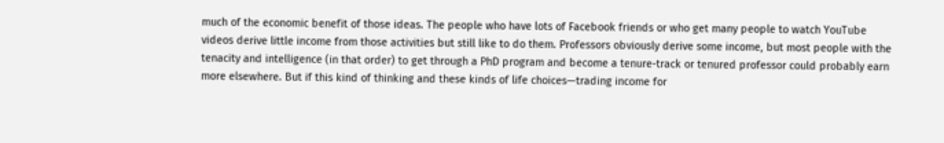much of the economic benefit of those ideas. The people who have lots of Facebook friends or who get many people to watch YouTube videos derive little income from those activities but still like to do them. Professors obviously derive some income, but most people with the tenacity and intelligence (in that order) to get through a PhD program and become a tenure-track or tenured professor could probably earn more elsewhere. But if this kind of thinking and these kinds of life choices—trading income for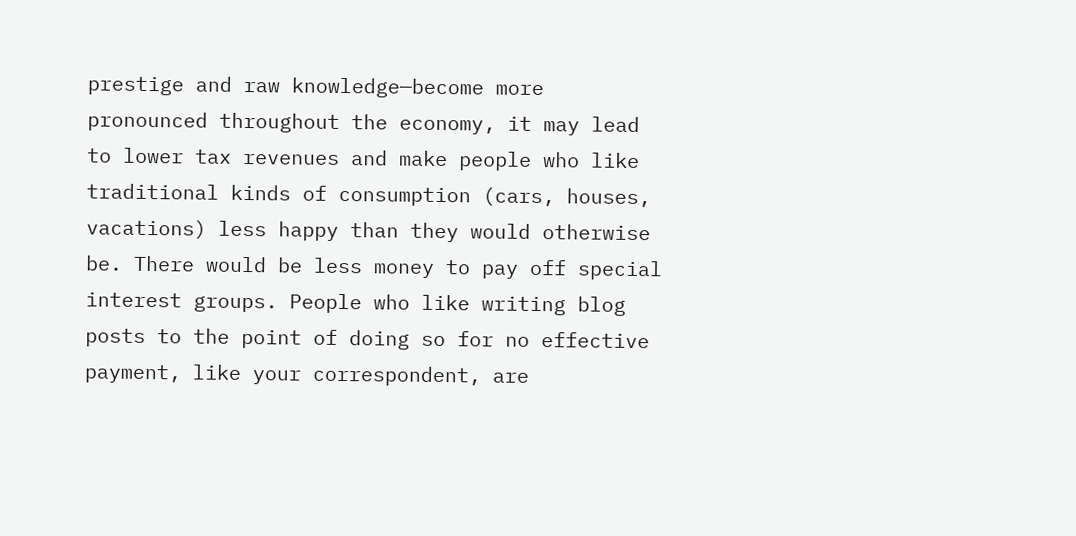prestige and raw knowledge—become more pronounced throughout the economy, it may lead to lower tax revenues and make people who like traditional kinds of consumption (cars, houses, vacations) less happy than they would otherwise be. There would be less money to pay off special interest groups. People who like writing blog posts to the point of doing so for no effective payment, like your correspondent, are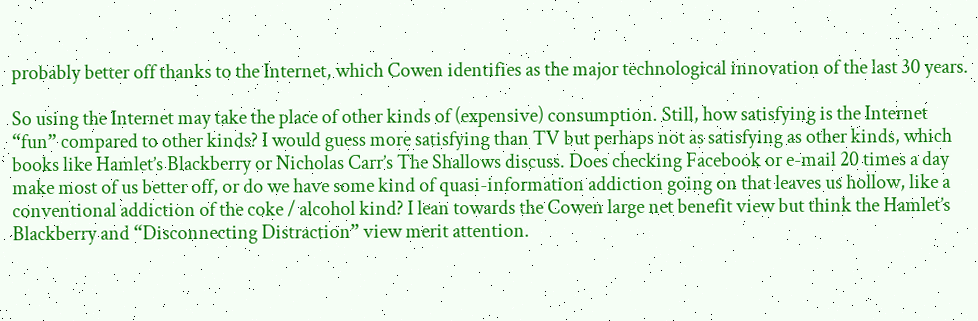probably better off thanks to the Internet, which Cowen identifies as the major technological innovation of the last 30 years.

So using the Internet may take the place of other kinds of (expensive) consumption. Still, how satisfying is the Internet “fun” compared to other kinds? I would guess more satisfying than TV but perhaps not as satisfying as other kinds, which books like Hamlet’s Blackberry or Nicholas Carr’s The Shallows discuss. Does checking Facebook or e-mail 20 times a day make most of us better off, or do we have some kind of quasi-information addiction going on that leaves us hollow, like a conventional addiction of the coke / alcohol kind? I lean towards the Cowen large net benefit view but think the Hamlet’s Blackberry and “Disconnecting Distraction” view merit attention.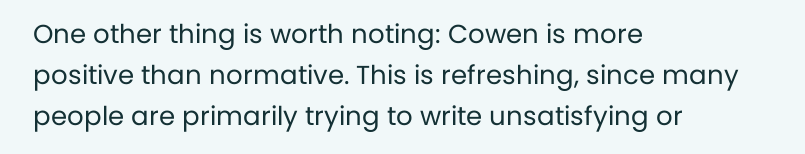One other thing is worth noting: Cowen is more positive than normative. This is refreshing, since many people are primarily trying to write unsatisfying or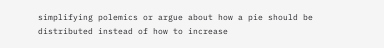simplifying polemics or argue about how a pie should be distributed instead of how to increase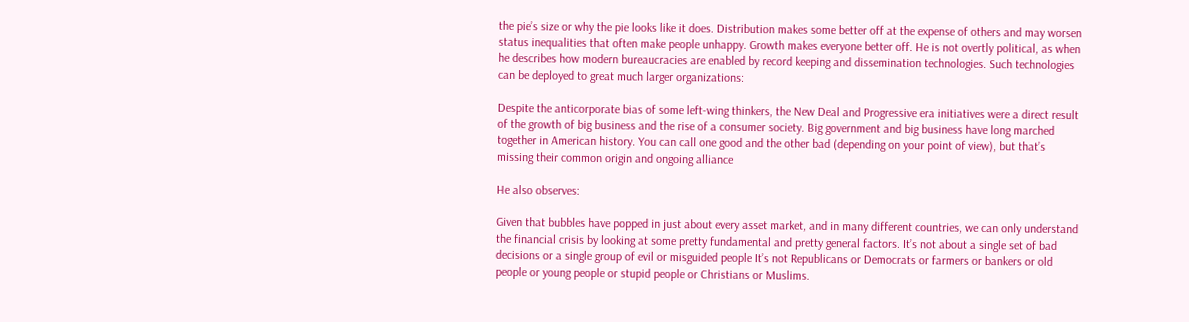the pie’s size or why the pie looks like it does. Distribution makes some better off at the expense of others and may worsen status inequalities that often make people unhappy. Growth makes everyone better off. He is not overtly political, as when he describes how modern bureaucracies are enabled by record keeping and dissemination technologies. Such technologies can be deployed to great much larger organizations:

Despite the anticorporate bias of some left-wing thinkers, the New Deal and Progressive era initiatives were a direct result of the growth of big business and the rise of a consumer society. Big government and big business have long marched together in American history. You can call one good and the other bad (depending on your point of view), but that’s missing their common origin and ongoing alliance

He also observes:

Given that bubbles have popped in just about every asset market, and in many different countries, we can only understand the financial crisis by looking at some pretty fundamental and pretty general factors. It’s not about a single set of bad decisions or a single group of evil or misguided people It’s not Republicans or Democrats or farmers or bankers or old people or young people or stupid people or Christians or Muslims.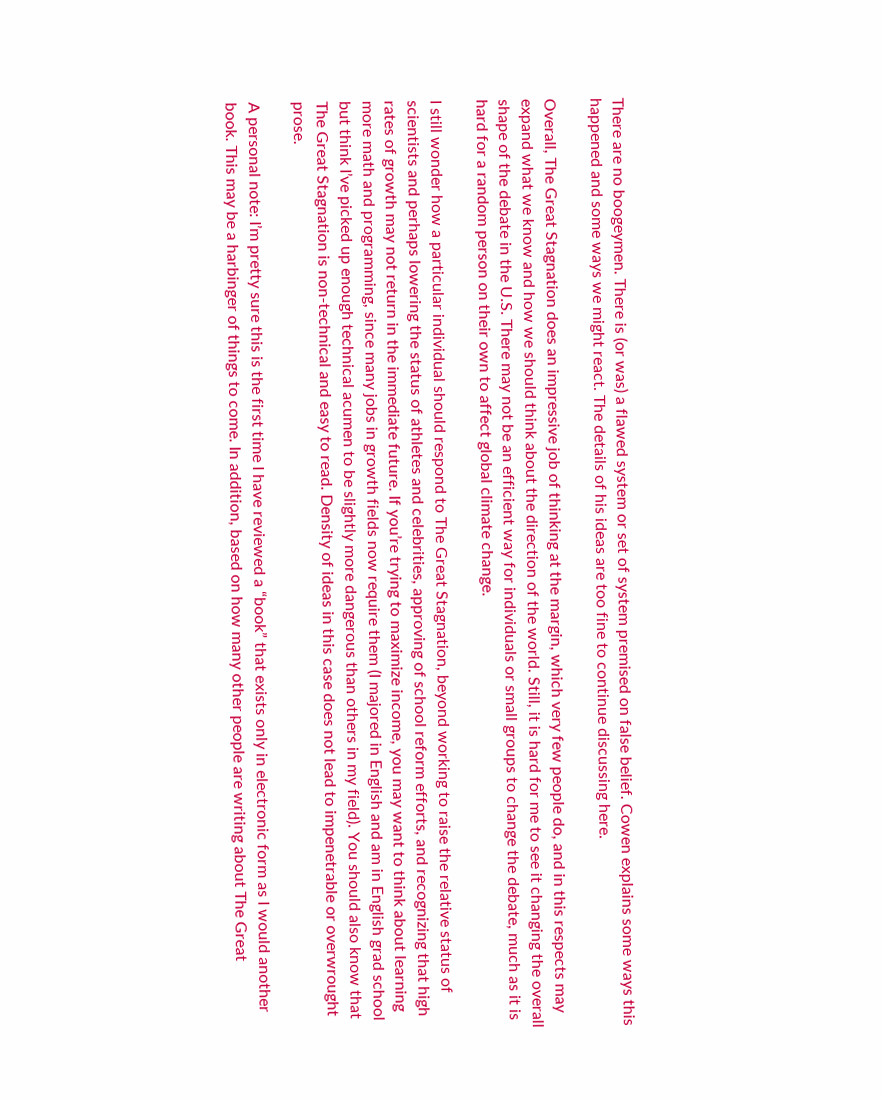There are no boogeymen. There is (or was) a flawed system or set of system premised on false belief. Cowen explains some ways this happened and some ways we might react. The details of his ideas are too fine to continue discussing here.

Overall, The Great Stagnation does an impressive job of thinking at the margin, which very few people do, and in this respects may expand what we know and how we should think about the direction of the world. Still, it is hard for me to see it changing the overall shape of the debate in the U.S. There may not be an efficient way for individuals or small groups to change the debate, much as it is hard for a random person on their own to affect global climate change.

I still wonder how a particular individual should respond to The Great Stagnation, beyond working to raise the relative status of scientists and perhaps lowering the status of athletes and celebrities, approving of school reform efforts, and recognizing that high rates of growth may not return in the immediate future. If you’re trying to maximize income, you may want to think about learning more math and programming, since many jobs in growth fields now require them (I majored in English and am in English grad school but think I’ve picked up enough technical acumen to be slightly more dangerous than others in my field). You should also know that The Great Stagnation is non-technical and easy to read. Density of ideas in this case does not lead to impenetrable or overwrought prose.

A personal note: I’m pretty sure this is the first time I have reviewed a “book” that exists only in electronic form as I would another book. This may be a harbinger of things to come. In addition, based on how many other people are writing about The Great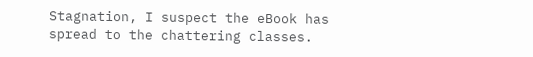Stagnation, I suspect the eBook has spread to the chattering classes.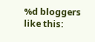%d bloggers like this: